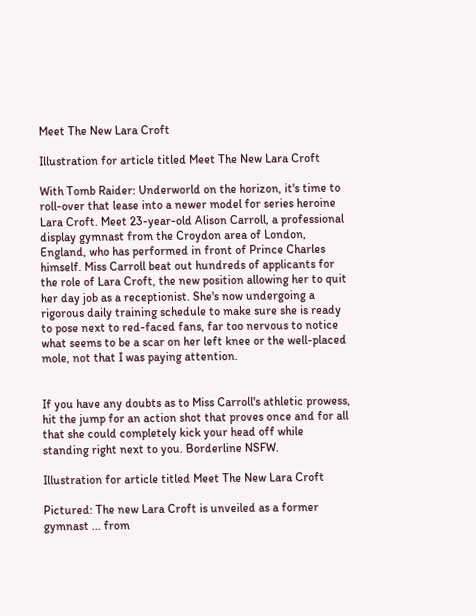Meet The New Lara Croft

Illustration for article titled Meet The New Lara Croft

With Tomb Raider: Underworld on the horizon, it's time to roll-over that lease into a newer model for series heroine Lara Croft. Meet 23-year-old Alison Carroll, a professional display gymnast from the Croydon area of London, England, who has performed in front of Prince Charles himself. Miss Carroll beat out hundreds of applicants for the role of Lara Croft, the new position allowing her to quit her day job as a receptionist. She's now undergoing a rigorous daily training schedule to make sure she is ready to pose next to red-faced fans, far too nervous to notice what seems to be a scar on her left knee or the well-placed mole, not that I was paying attention.


If you have any doubts as to Miss Carroll's athletic prowess, hit the jump for an action shot that proves once and for all that she could completely kick your head off while standing right next to you. Borderline NSFW.

Illustration for article titled Meet The New Lara Croft

Pictured: The new Lara Croft is unveiled as a former gymnast ... from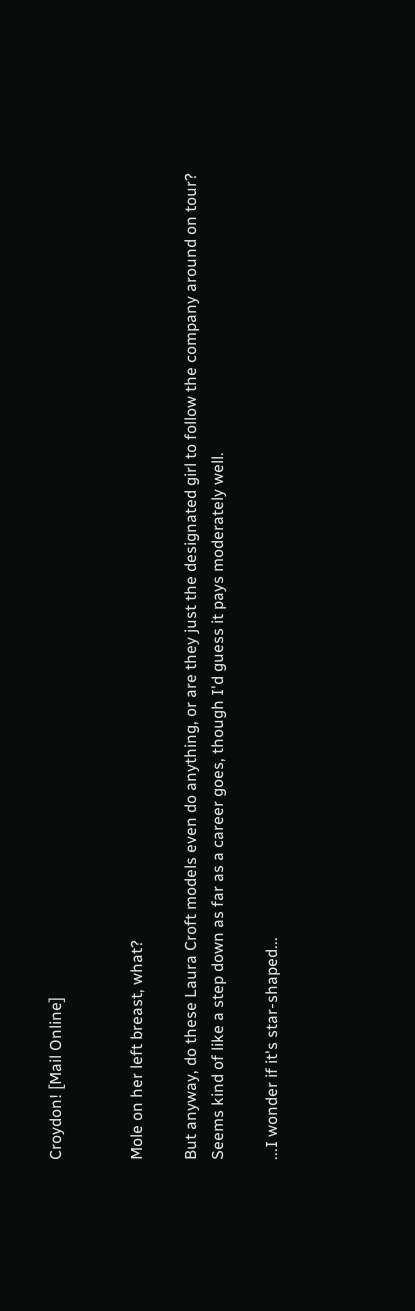Croydon! [Mail Online]


Mole on her left breast, what?

But anyway, do these Laura Croft models even do anything, or are they just the designated girl to follow the company around on tour? Seems kind of like a step down as far as a career goes, though I'd guess it pays moderately well.

...I wonder if it's star-shaped...